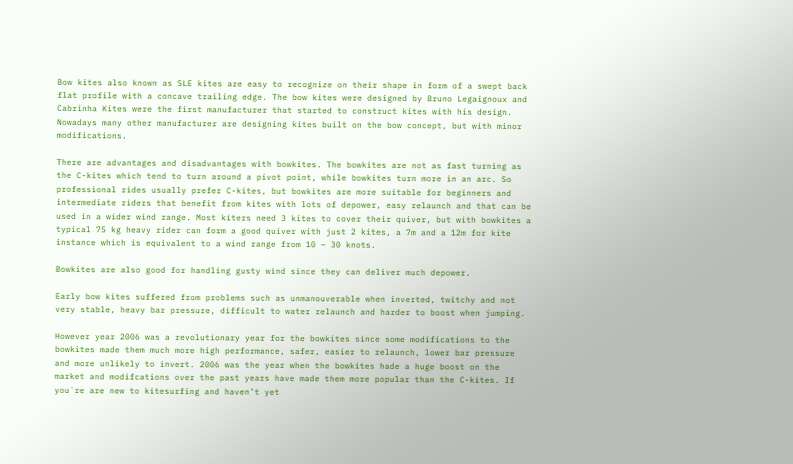Bow kites also known as SLE kites are easy to recognize on their shape in form of a swept back flat profile with a concave trailing edge. The bow kites were designed by Bruno Legaignoux and Cabrinha Kites were the first manufacturer that started to construct kites with his design. Nowadays many other manufacturer are designing kites built on the bow concept, but with minor modifications.

There are advantages and disadvantages with bowkites. The bowkites are not as fast turning as the C-kites which tend to turn around a pivot point, while bowkites turn more in an arc. So professional rides usually prefer C-kites, but bowkites are more suitable for beginners and intermediate riders that benefit from kites with lots of depower, easy relaunch and that can be used in a wider wind range. Most kiters need 3 kites to cover their quiver, but with bowkites a typical 75 kg heavy rider can form a good quiver with just 2 kites, a 7m and a 12m for kite instance which is equivalent to a wind range from 10 – 30 knots.

Bowkites are also good for handling gusty wind since they can deliver much depower.

Early bow kites suffered from problems such as unmanouverable when inverted, twitchy and not very stable, heavy bar pressure, difficult to water relaunch and harder to boost when jumping.

However year 2006 was a revolutionary year for the bowkites since some modifications to the bowkites made them much more high performance, safer, easier to relaunch, lower bar pressure and more unlikely to invert. 2006 was the year when the bowkites hade a huge boost on the market and modifcations over the past years have made them more popular than the C-kites. If you´re are new to kitesurfing and haven’t yet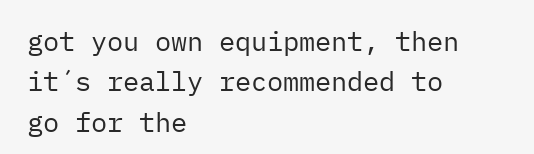got you own equipment, then it´s really recommended to go for the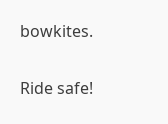bowkites.

Ride safe!